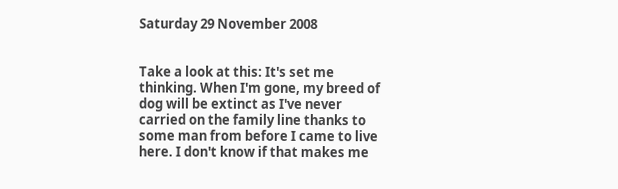Saturday 29 November 2008


Take a look at this: It's set me thinking. When I'm gone, my breed of dog will be extinct as I've never carried on the family line thanks to some man from before I came to live here. I don't know if that makes me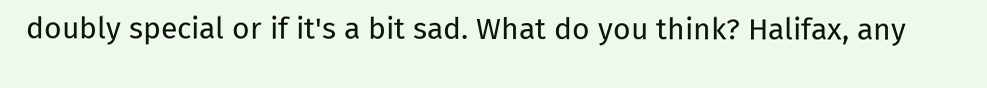doubly special or if it's a bit sad. What do you think? Halifax, any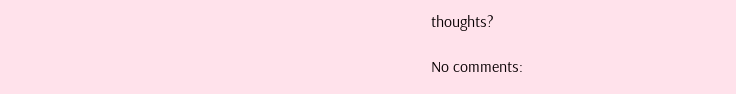thoughts?

No comments: